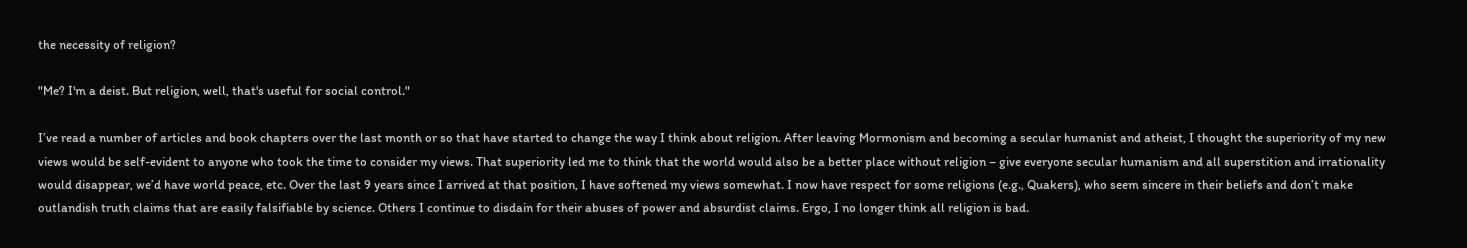the necessity of religion?

"Me? I'm a deist. But religion, well, that's useful for social control."

I’ve read a number of articles and book chapters over the last month or so that have started to change the way I think about religion. After leaving Mormonism and becoming a secular humanist and atheist, I thought the superiority of my new views would be self-evident to anyone who took the time to consider my views. That superiority led me to think that the world would also be a better place without religion – give everyone secular humanism and all superstition and irrationality would disappear, we’d have world peace, etc. Over the last 9 years since I arrived at that position, I have softened my views somewhat. I now have respect for some religions (e.g., Quakers), who seem sincere in their beliefs and don’t make outlandish truth claims that are easily falsifiable by science. Others I continue to disdain for their abuses of power and absurdist claims. Ergo, I no longer think all religion is bad.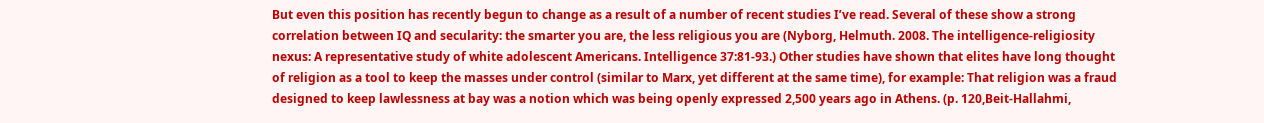But even this position has recently begun to change as a result of a number of recent studies I’ve read. Several of these show a strong correlation between IQ and secularity: the smarter you are, the less religious you are (Nyborg, Helmuth. 2008. The intelligence-religiosity nexus: A representative study of white adolescent Americans. Intelligence 37:81-93.) Other studies have shown that elites have long thought of religion as a tool to keep the masses under control (similar to Marx, yet different at the same time), for example: That religion was a fraud designed to keep lawlessness at bay was a notion which was being openly expressed 2,500 years ago in Athens. (p. 120,Beit-Hallahmi,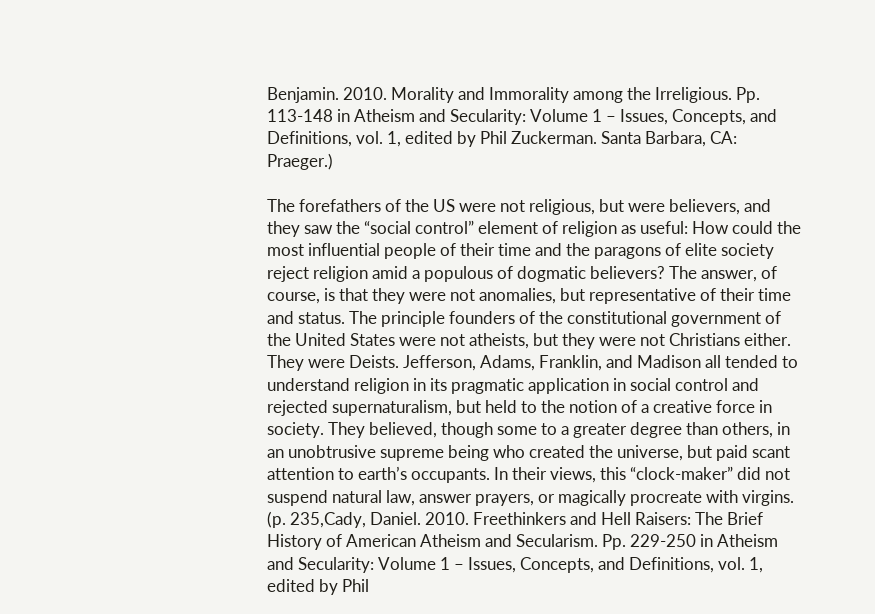Benjamin. 2010. Morality and Immorality among the Irreligious. Pp. 113-148 in Atheism and Secularity: Volume 1 – Issues, Concepts, and Definitions, vol. 1, edited by Phil Zuckerman. Santa Barbara, CA: Praeger.)

The forefathers of the US were not religious, but were believers, and they saw the “social control” element of religion as useful: How could the most influential people of their time and the paragons of elite society reject religion amid a populous of dogmatic believers? The answer, of course, is that they were not anomalies, but representative of their time and status. The principle founders of the constitutional government of the United States were not atheists, but they were not Christians either. They were Deists. Jefferson, Adams, Franklin, and Madison all tended to understand religion in its pragmatic application in social control and rejected supernaturalism, but held to the notion of a creative force in society. They believed, though some to a greater degree than others, in an unobtrusive supreme being who created the universe, but paid scant attention to earth’s occupants. In their views, this “clock-maker” did not suspend natural law, answer prayers, or magically procreate with virgins. (p. 235,Cady, Daniel. 2010. Freethinkers and Hell Raisers: The Brief History of American Atheism and Secularism. Pp. 229-250 in Atheism and Secularity: Volume 1 – Issues, Concepts, and Definitions, vol. 1, edited by Phil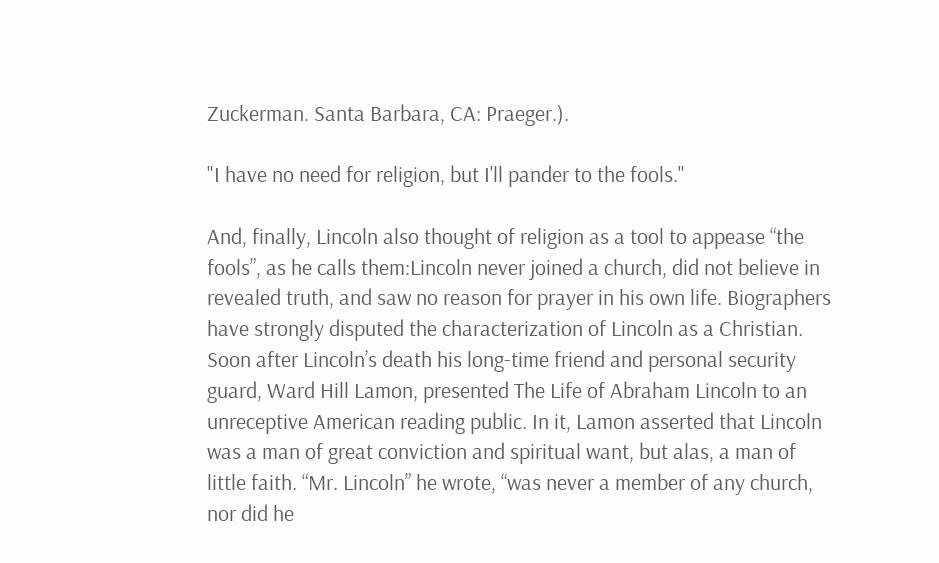Zuckerman. Santa Barbara, CA: Praeger.).

"I have no need for religion, but I'll pander to the fools."

And, finally, Lincoln also thought of religion as a tool to appease “the fools”, as he calls them:Lincoln never joined a church, did not believe in revealed truth, and saw no reason for prayer in his own life. Biographers have strongly disputed the characterization of Lincoln as a Christian. Soon after Lincoln’s death his long-time friend and personal security guard, Ward Hill Lamon, presented The Life of Abraham Lincoln to an unreceptive American reading public. In it, Lamon asserted that Lincoln was a man of great conviction and spiritual want, but alas, a man of little faith. “Mr. Lincoln” he wrote, “was never a member of any church, nor did he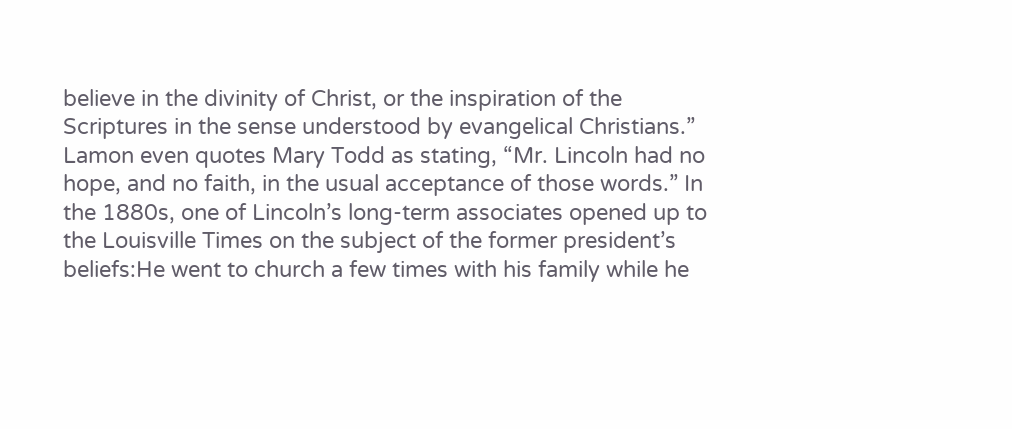believe in the divinity of Christ, or the inspiration of the Scriptures in the sense understood by evangelical Christians.” Lamon even quotes Mary Todd as stating, “Mr. Lincoln had no hope, and no faith, in the usual acceptance of those words.” In the 1880s, one of Lincoln’s long-term associates opened up to the Louisville Times on the subject of the former president’s beliefs:He went to church a few times with his family while he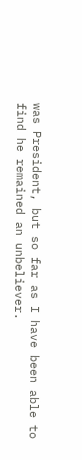was President, but so far as I have been able to find he remained an unbeliever.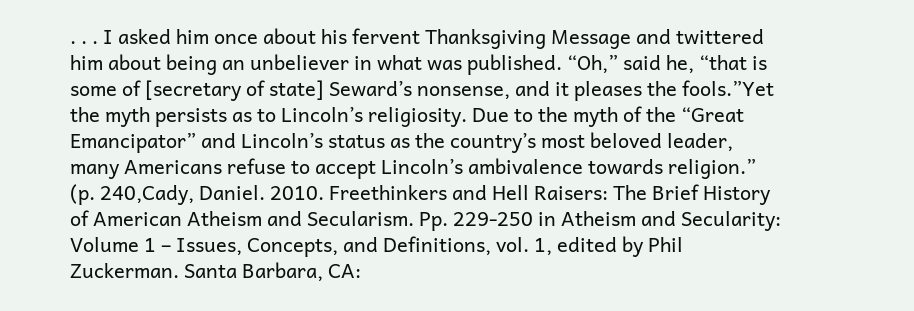. . . I asked him once about his fervent Thanksgiving Message and twittered him about being an unbeliever in what was published. “Oh,” said he, “that is some of [secretary of state] Seward’s nonsense, and it pleases the fools.”Yet the myth persists as to Lincoln’s religiosity. Due to the myth of the “Great Emancipator” and Lincoln’s status as the country’s most beloved leader, many Americans refuse to accept Lincoln’s ambivalence towards religion.” (p. 240,Cady, Daniel. 2010. Freethinkers and Hell Raisers: The Brief History of American Atheism and Secularism. Pp. 229-250 in Atheism and Secularity: Volume 1 – Issues, Concepts, and Definitions, vol. 1, edited by Phil Zuckerman. Santa Barbara, CA: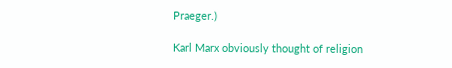Praeger.)

Karl Marx obviously thought of religion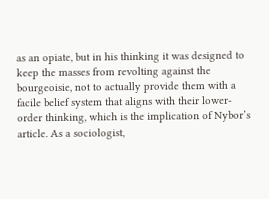as an opiate, but in his thinking it was designed to keep the masses from revolting against the bourgeoisie, not to actually provide them with a facile belief system that aligns with their lower-order thinking, which is the implication of Nybor’s article. As a sociologist,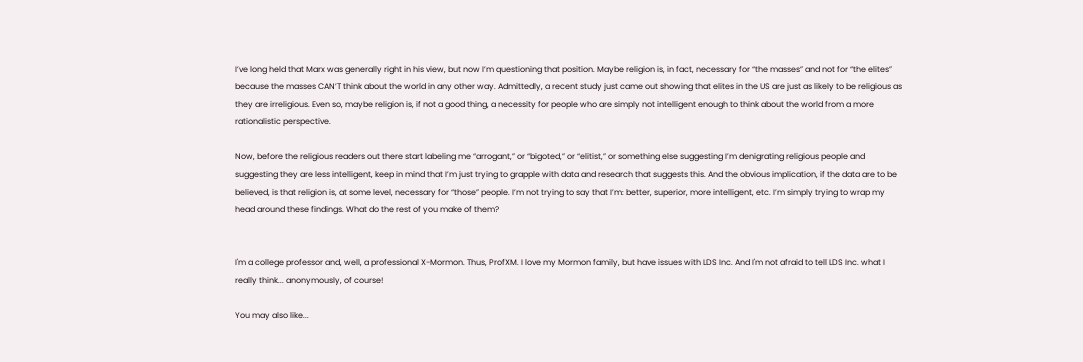I’ve long held that Marx was generally right in his view, but now I’m questioning that position. Maybe religion is, in fact, necessary for “the masses” and not for “the elites” because the masses CAN’T think about the world in any other way. Admittedly, a recent study just came out showing that elites in the US are just as likely to be religious as they are irreligious. Even so, maybe religion is, if not a good thing, a necessity for people who are simply not intelligent enough to think about the world from a more rationalistic perspective.

Now, before the religious readers out there start labeling me “arrogant,” or “bigoted,” or “elitist,” or something else suggesting I’m denigrating religious people and suggesting they are less intelligent, keep in mind that I’m just trying to grapple with data and research that suggests this. And the obvious implication, if the data are to be believed, is that religion is, at some level, necessary for “those” people. I’m not trying to say that I’m: better, superior, more intelligent, etc. I’m simply trying to wrap my head around these findings. What do the rest of you make of them?


I'm a college professor and, well, a professional X-Mormon. Thus, ProfXM. I love my Mormon family, but have issues with LDS Inc. And I'm not afraid to tell LDS Inc. what I really think... anonymously, of course!

You may also like...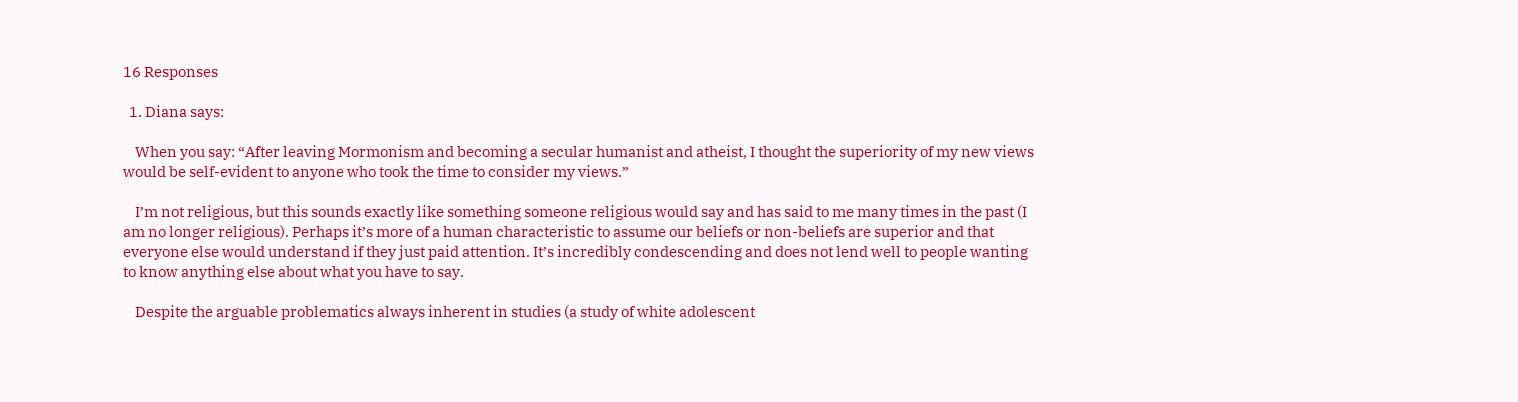16 Responses

  1. Diana says:

    When you say: “After leaving Mormonism and becoming a secular humanist and atheist, I thought the superiority of my new views would be self-evident to anyone who took the time to consider my views.”

    I’m not religious, but this sounds exactly like something someone religious would say and has said to me many times in the past (I am no longer religious). Perhaps it’s more of a human characteristic to assume our beliefs or non-beliefs are superior and that everyone else would understand if they just paid attention. It’s incredibly condescending and does not lend well to people wanting to know anything else about what you have to say.

    Despite the arguable problematics always inherent in studies (a study of white adolescent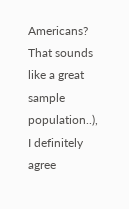Americans? That sounds like a great sample population..), I definitely agree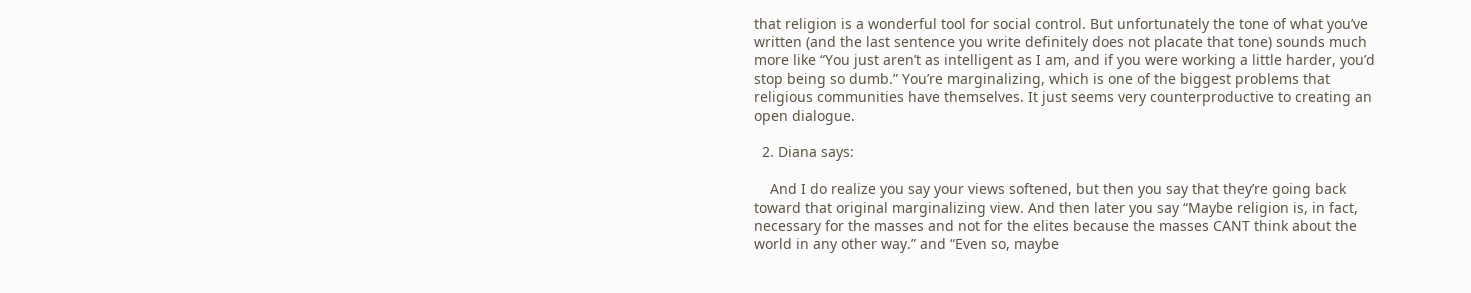that religion is a wonderful tool for social control. But unfortunately the tone of what you’ve written (and the last sentence you write definitely does not placate that tone) sounds much more like “You just aren’t as intelligent as I am, and if you were working a little harder, you’d stop being so dumb.” You’re marginalizing, which is one of the biggest problems that religious communities have themselves. It just seems very counterproductive to creating an open dialogue.

  2. Diana says:

    And I do realize you say your views softened, but then you say that they’re going back toward that original marginalizing view. And then later you say “Maybe religion is, in fact, necessary for the masses and not for the elites because the masses CANT think about the world in any other way.” and “Even so, maybe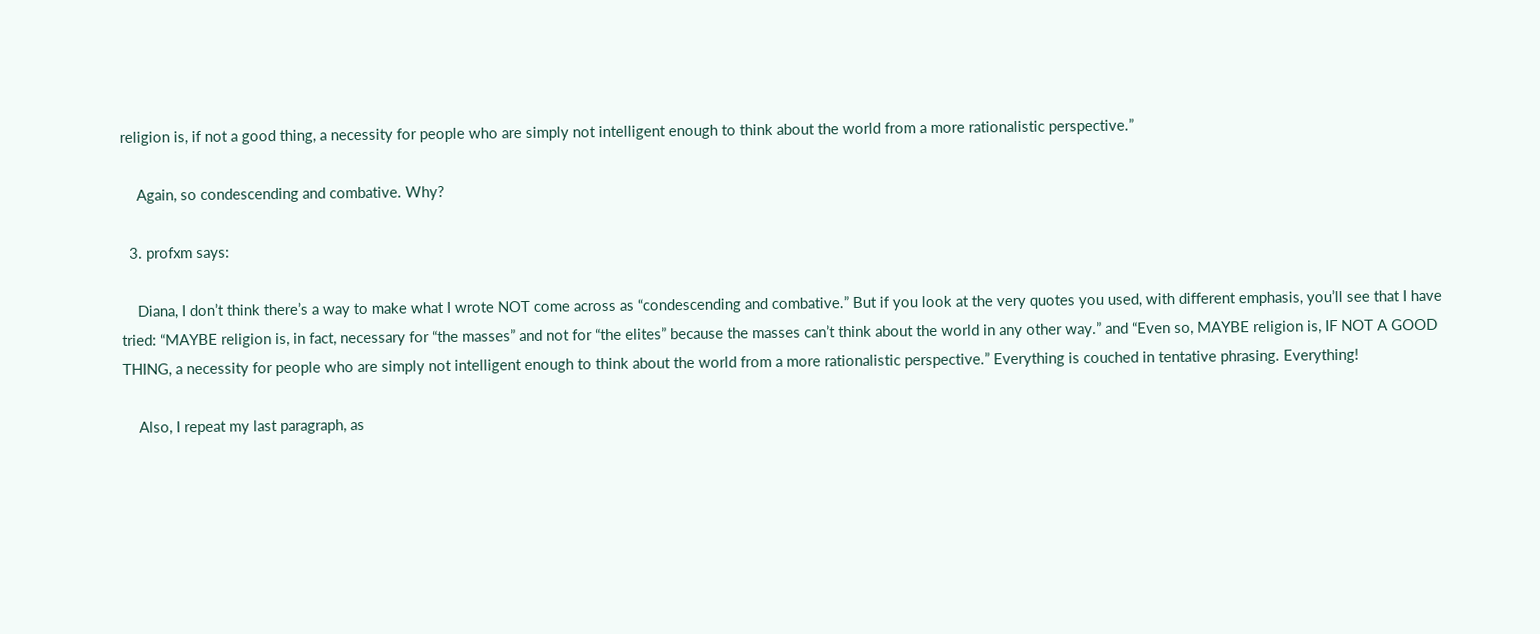religion is, if not a good thing, a necessity for people who are simply not intelligent enough to think about the world from a more rationalistic perspective.”

    Again, so condescending and combative. Why?

  3. profxm says:

    Diana, I don’t think there’s a way to make what I wrote NOT come across as “condescending and combative.” But if you look at the very quotes you used, with different emphasis, you’ll see that I have tried: “MAYBE religion is, in fact, necessary for “the masses” and not for “the elites” because the masses can’t think about the world in any other way.” and “Even so, MAYBE religion is, IF NOT A GOOD THING, a necessity for people who are simply not intelligent enough to think about the world from a more rationalistic perspective.” Everything is couched in tentative phrasing. Everything!

    Also, I repeat my last paragraph, as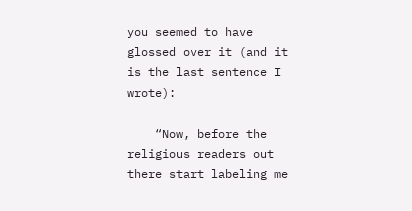you seemed to have glossed over it (and it is the last sentence I wrote):

    “Now, before the religious readers out there start labeling me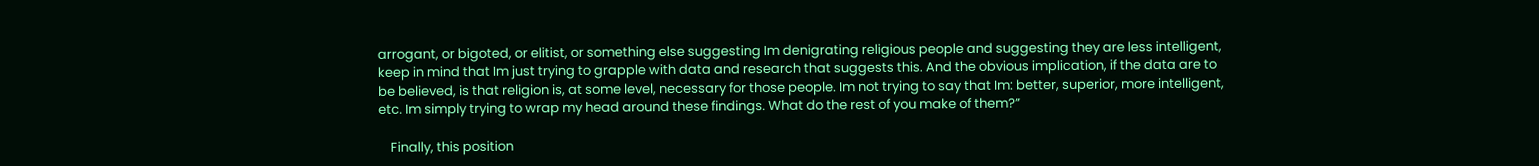arrogant, or bigoted, or elitist, or something else suggesting Im denigrating religious people and suggesting they are less intelligent, keep in mind that Im just trying to grapple with data and research that suggests this. And the obvious implication, if the data are to be believed, is that religion is, at some level, necessary for those people. Im not trying to say that Im: better, superior, more intelligent, etc. Im simply trying to wrap my head around these findings. What do the rest of you make of them?”

    Finally, this position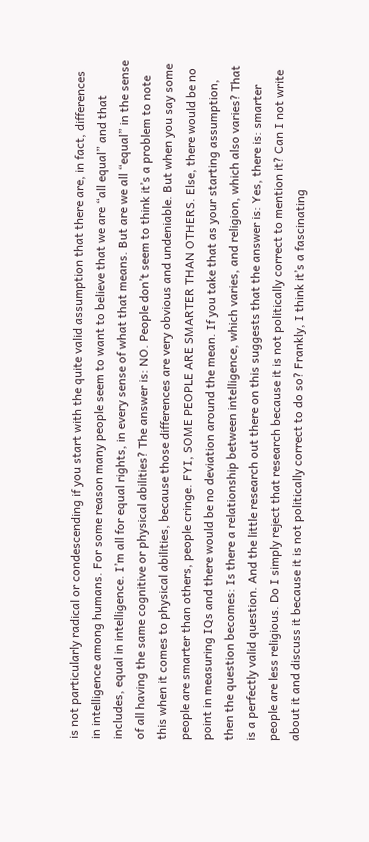is not particularly radical or condescending if you start with the quite valid assumption that there are, in fact, differences in intelligence among humans. For some reason many people seem to want to believe that we are “all equal” and that includes, equal in intelligence. I’m all for equal rights, in every sense of what that means. But are we all “equal” in the sense of all having the same cognitive or physical abilities? The answer is: NO. People don’t seem to think it’s a problem to note this when it comes to physical abilities, because those differences are very obvious and undeniable. But when you say some people are smarter than others, people cringe. FYI, SOME PEOPLE ARE SMARTER THAN OTHERS. Else, there would be no point in measuring IQs and there would be no deviation around the mean. If you take that as your starting assumption, then the question becomes: Is there a relationship between intelligence, which varies, and religion, which also varies? That is a perfectly valid question. And the little research out there on this suggests that the answer is: Yes, there is: smarter people are less religious. Do I simply reject that research because it is not politically correct to mention it? Can I not write about it and discuss it because it is not politically correct to do so? Frankly, I think it’s a fascinating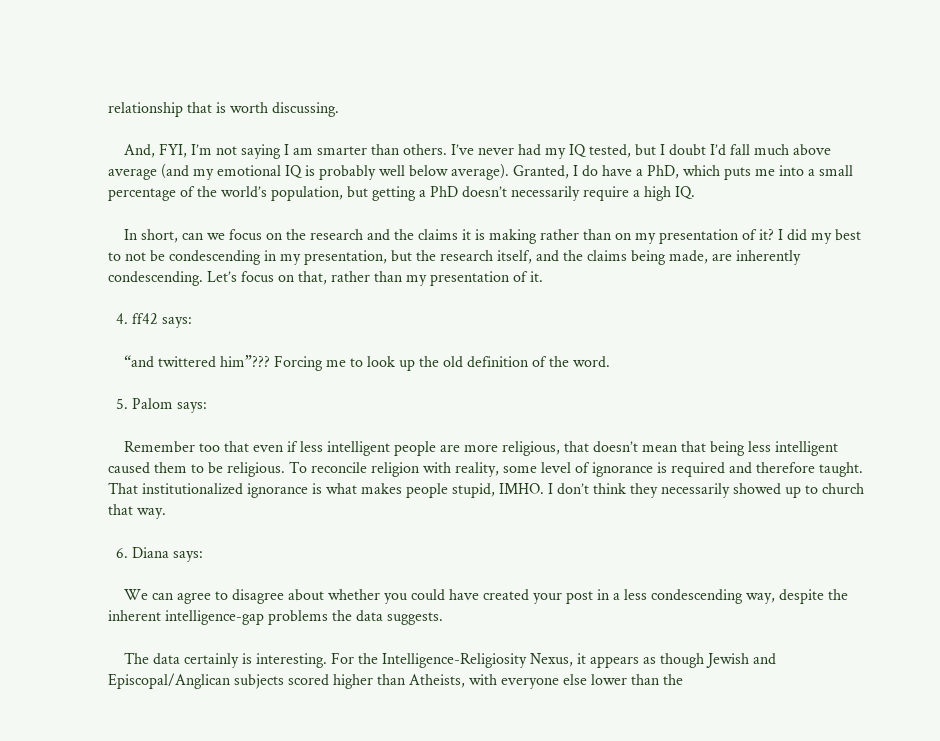relationship that is worth discussing.

    And, FYI, I’m not saying I am smarter than others. I’ve never had my IQ tested, but I doubt I’d fall much above average (and my emotional IQ is probably well below average). Granted, I do have a PhD, which puts me into a small percentage of the world’s population, but getting a PhD doesn’t necessarily require a high IQ.

    In short, can we focus on the research and the claims it is making rather than on my presentation of it? I did my best to not be condescending in my presentation, but the research itself, and the claims being made, are inherently condescending. Let’s focus on that, rather than my presentation of it.

  4. ff42 says:

    “and twittered him”??? Forcing me to look up the old definition of the word.

  5. Palom says:

    Remember too that even if less intelligent people are more religious, that doesn’t mean that being less intelligent caused them to be religious. To reconcile religion with reality, some level of ignorance is required and therefore taught. That institutionalized ignorance is what makes people stupid, IMHO. I don’t think they necessarily showed up to church that way.

  6. Diana says:

    We can agree to disagree about whether you could have created your post in a less condescending way, despite the inherent intelligence-gap problems the data suggests.

    The data certainly is interesting. For the Intelligence-Religiosity Nexus, it appears as though Jewish and Episcopal/Anglican subjects scored higher than Atheists, with everyone else lower than the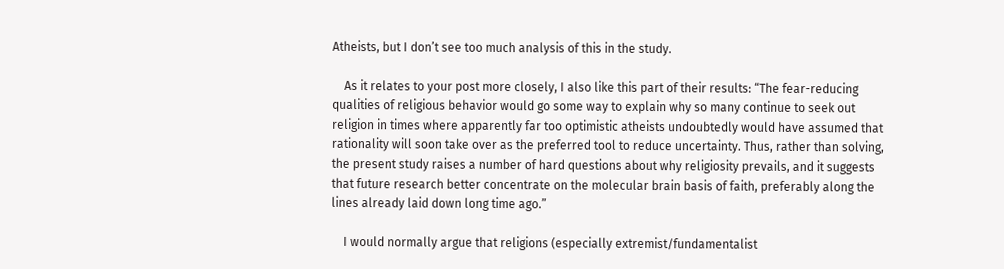Atheists, but I don’t see too much analysis of this in the study.

    As it relates to your post more closely, I also like this part of their results: “The fear-reducing qualities of religious behavior would go some way to explain why so many continue to seek out religion in times where apparently far too optimistic atheists undoubtedly would have assumed that rationality will soon take over as the preferred tool to reduce uncertainty. Thus, rather than solving, the present study raises a number of hard questions about why religiosity prevails, and it suggests that future research better concentrate on the molecular brain basis of faith, preferably along the lines already laid down long time ago.”

    I would normally argue that religions (especially extremist/fundamentalist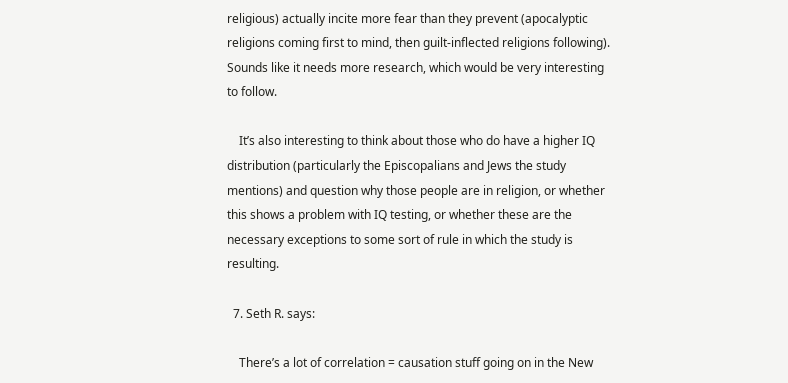religious) actually incite more fear than they prevent (apocalyptic religions coming first to mind, then guilt-inflected religions following). Sounds like it needs more research, which would be very interesting to follow.

    It’s also interesting to think about those who do have a higher IQ distribution (particularly the Episcopalians and Jews the study mentions) and question why those people are in religion, or whether this shows a problem with IQ testing, or whether these are the necessary exceptions to some sort of rule in which the study is resulting.

  7. Seth R. says:

    There’s a lot of correlation = causation stuff going on in the New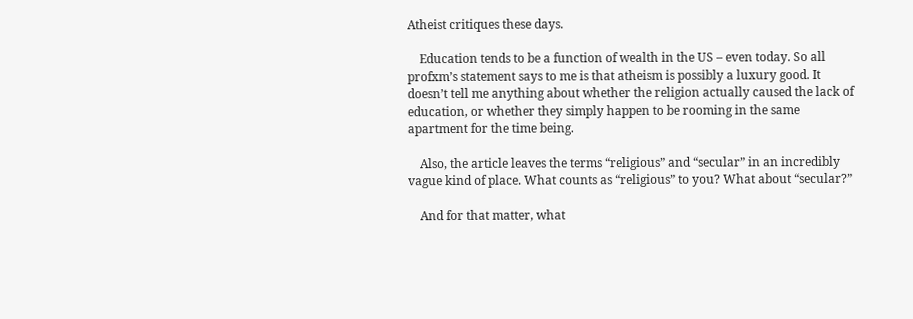Atheist critiques these days.

    Education tends to be a function of wealth in the US – even today. So all profxm’s statement says to me is that atheism is possibly a luxury good. It doesn’t tell me anything about whether the religion actually caused the lack of education, or whether they simply happen to be rooming in the same apartment for the time being.

    Also, the article leaves the terms “religious” and “secular” in an incredibly vague kind of place. What counts as “religious” to you? What about “secular?”

    And for that matter, what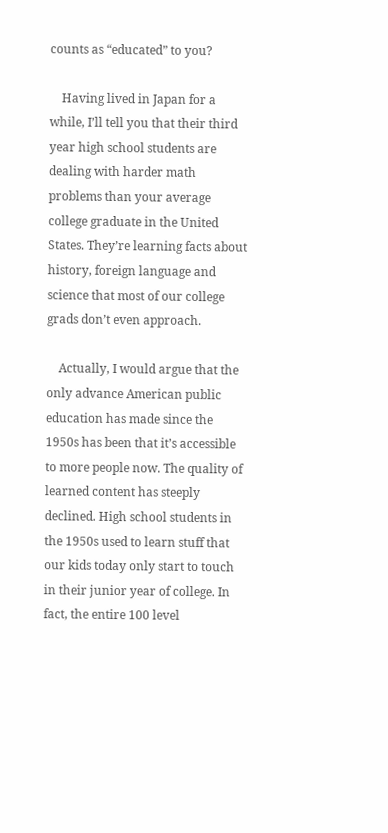counts as “educated” to you?

    Having lived in Japan for a while, I’ll tell you that their third year high school students are dealing with harder math problems than your average college graduate in the United States. They’re learning facts about history, foreign language and science that most of our college grads don’t even approach.

    Actually, I would argue that the only advance American public education has made since the 1950s has been that it’s accessible to more people now. The quality of learned content has steeply declined. High school students in the 1950s used to learn stuff that our kids today only start to touch in their junior year of college. In fact, the entire 100 level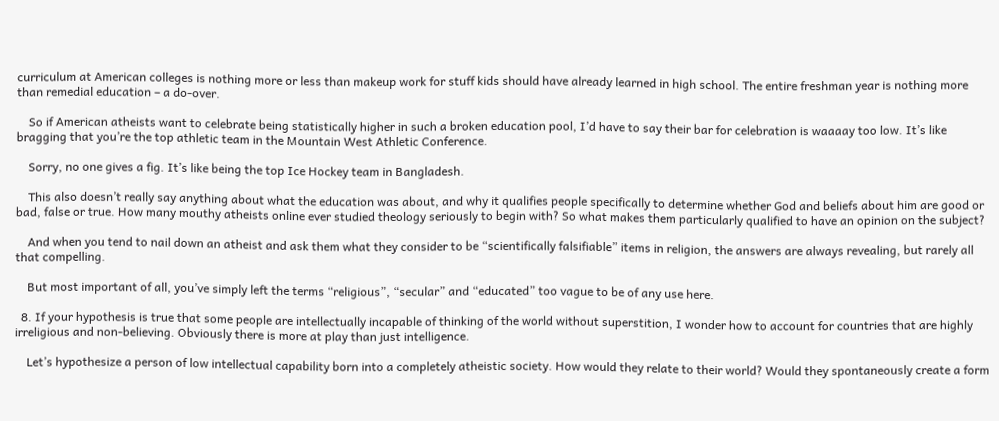curriculum at American colleges is nothing more or less than makeup work for stuff kids should have already learned in high school. The entire freshman year is nothing more than remedial education – a do-over.

    So if American atheists want to celebrate being statistically higher in such a broken education pool, I’d have to say their bar for celebration is waaaay too low. It’s like bragging that you’re the top athletic team in the Mountain West Athletic Conference.

    Sorry, no one gives a fig. It’s like being the top Ice Hockey team in Bangladesh.

    This also doesn’t really say anything about what the education was about, and why it qualifies people specifically to determine whether God and beliefs about him are good or bad, false or true. How many mouthy atheists online ever studied theology seriously to begin with? So what makes them particularly qualified to have an opinion on the subject?

    And when you tend to nail down an atheist and ask them what they consider to be “scientifically falsifiable” items in religion, the answers are always revealing, but rarely all that compelling.

    But most important of all, you’ve simply left the terms “religious”, “secular” and “educated” too vague to be of any use here.

  8. If your hypothesis is true that some people are intellectually incapable of thinking of the world without superstition, I wonder how to account for countries that are highly irreligious and non-believing. Obviously there is more at play than just intelligence.

    Let’s hypothesize a person of low intellectual capability born into a completely atheistic society. How would they relate to their world? Would they spontaneously create a form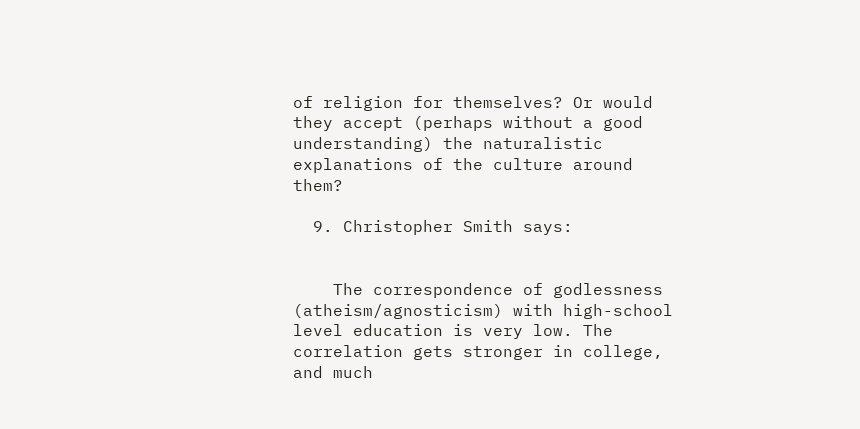of religion for themselves? Or would they accept (perhaps without a good understanding) the naturalistic explanations of the culture around them?

  9. Christopher Smith says:


    The correspondence of godlessness (atheism/agnosticism) with high-school level education is very low. The correlation gets stronger in college, and much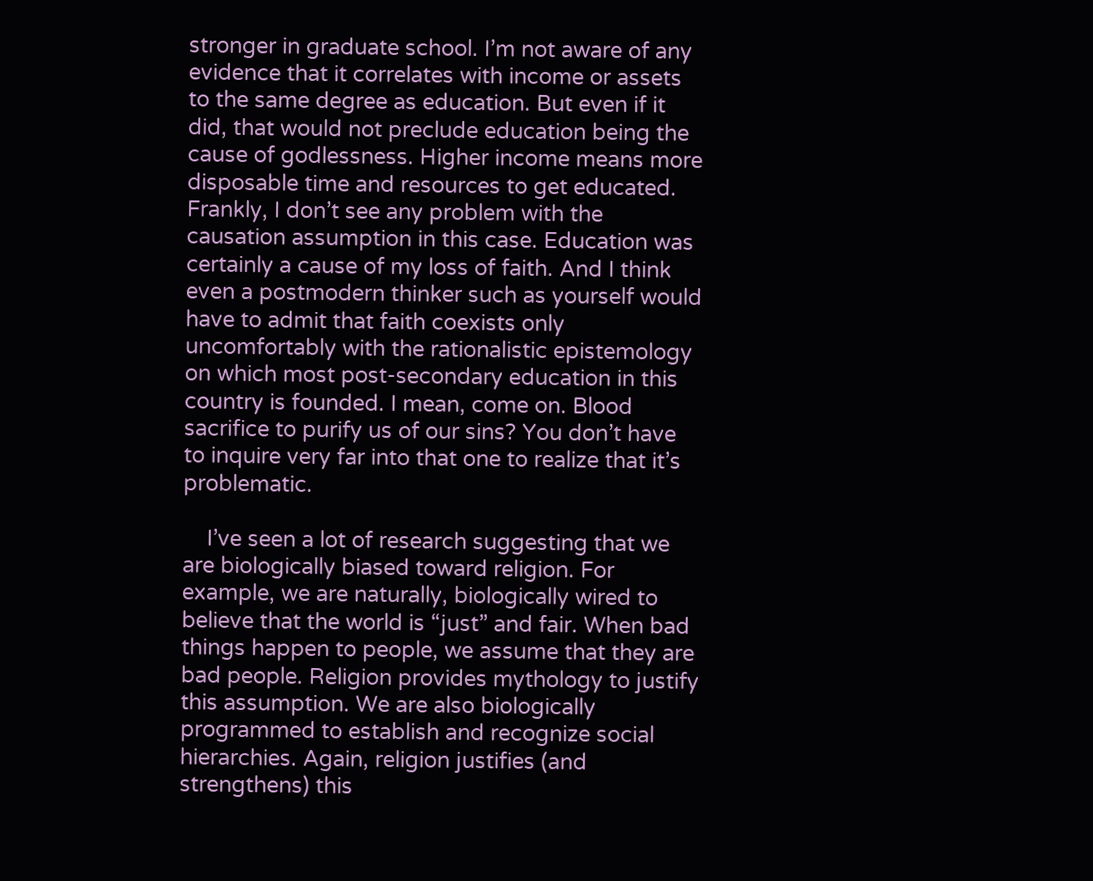stronger in graduate school. I’m not aware of any evidence that it correlates with income or assets to the same degree as education. But even if it did, that would not preclude education being the cause of godlessness. Higher income means more disposable time and resources to get educated. Frankly, I don’t see any problem with the causation assumption in this case. Education was certainly a cause of my loss of faith. And I think even a postmodern thinker such as yourself would have to admit that faith coexists only uncomfortably with the rationalistic epistemology on which most post-secondary education in this country is founded. I mean, come on. Blood sacrifice to purify us of our sins? You don’t have to inquire very far into that one to realize that it’s problematic.

    I’ve seen a lot of research suggesting that we are biologically biased toward religion. For example, we are naturally, biologically wired to believe that the world is “just” and fair. When bad things happen to people, we assume that they are bad people. Religion provides mythology to justify this assumption. We are also biologically programmed to establish and recognize social hierarchies. Again, religion justifies (and strengthens) this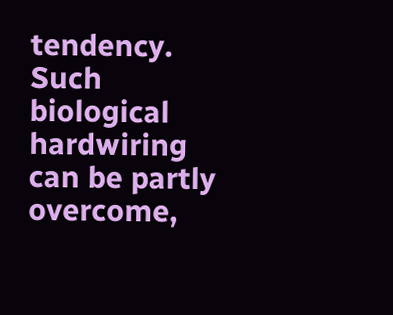tendency. Such biological hardwiring can be partly overcome,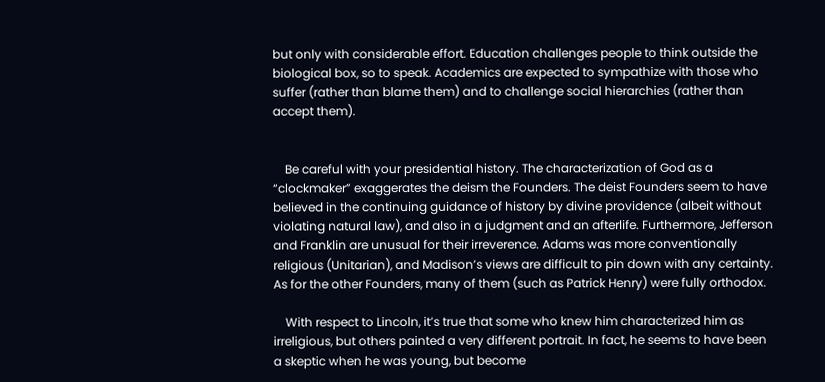but only with considerable effort. Education challenges people to think outside the biological box, so to speak. Academics are expected to sympathize with those who suffer (rather than blame them) and to challenge social hierarchies (rather than accept them).


    Be careful with your presidential history. The characterization of God as a “clockmaker” exaggerates the deism the Founders. The deist Founders seem to have believed in the continuing guidance of history by divine providence (albeit without violating natural law), and also in a judgment and an afterlife. Furthermore, Jefferson and Franklin are unusual for their irreverence. Adams was more conventionally religious (Unitarian), and Madison’s views are difficult to pin down with any certainty. As for the other Founders, many of them (such as Patrick Henry) were fully orthodox.

    With respect to Lincoln, it’s true that some who knew him characterized him as irreligious, but others painted a very different portrait. In fact, he seems to have been a skeptic when he was young, but become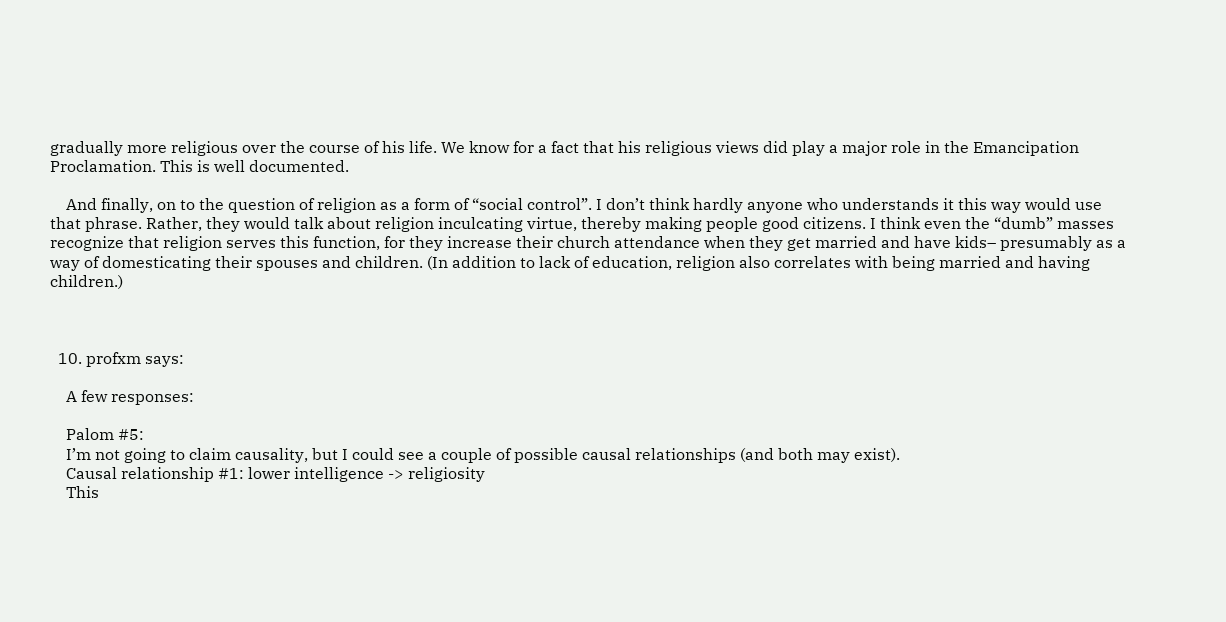gradually more religious over the course of his life. We know for a fact that his religious views did play a major role in the Emancipation Proclamation. This is well documented.

    And finally, on to the question of religion as a form of “social control”. I don’t think hardly anyone who understands it this way would use that phrase. Rather, they would talk about religion inculcating virtue, thereby making people good citizens. I think even the “dumb” masses recognize that religion serves this function, for they increase their church attendance when they get married and have kids– presumably as a way of domesticating their spouses and children. (In addition to lack of education, religion also correlates with being married and having children.)



  10. profxm says:

    A few responses:

    Palom #5:
    I’m not going to claim causality, but I could see a couple of possible causal relationships (and both may exist).
    Causal relationship #1: lower intelligence -> religiosity
    This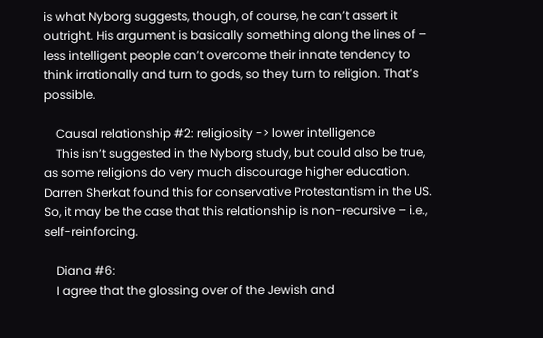is what Nyborg suggests, though, of course, he can’t assert it outright. His argument is basically something along the lines of – less intelligent people can’t overcome their innate tendency to think irrationally and turn to gods, so they turn to religion. That’s possible.

    Causal relationship #2: religiosity -> lower intelligence
    This isn’t suggested in the Nyborg study, but could also be true, as some religions do very much discourage higher education. Darren Sherkat found this for conservative Protestantism in the US. So, it may be the case that this relationship is non-recursive – i.e., self-reinforcing.

    Diana #6:
    I agree that the glossing over of the Jewish and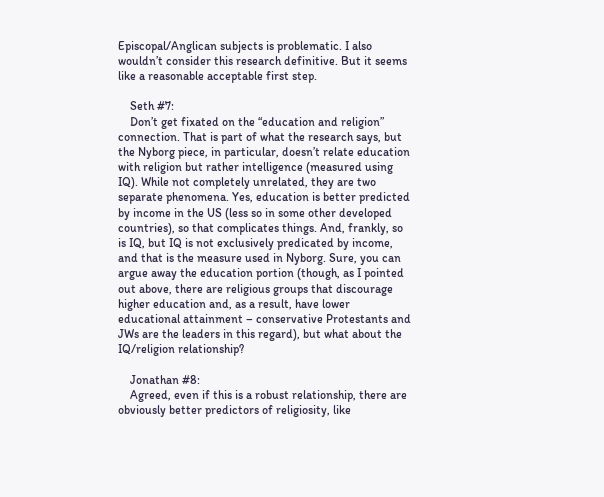Episcopal/Anglican subjects is problematic. I also wouldn’t consider this research definitive. But it seems like a reasonable acceptable first step.

    Seth #7:
    Don’t get fixated on the “education and religion” connection. That is part of what the research says, but the Nyborg piece, in particular, doesn’t relate education with religion but rather intelligence (measured using IQ). While not completely unrelated, they are two separate phenomena. Yes, education is better predicted by income in the US (less so in some other developed countries), so that complicates things. And, frankly, so is IQ, but IQ is not exclusively predicated by income, and that is the measure used in Nyborg. Sure, you can argue away the education portion (though, as I pointed out above, there are religious groups that discourage higher education and, as a result, have lower educational attainment – conservative Protestants and JWs are the leaders in this regard), but what about the IQ/religion relationship?

    Jonathan #8:
    Agreed, even if this is a robust relationship, there are obviously better predictors of religiosity, like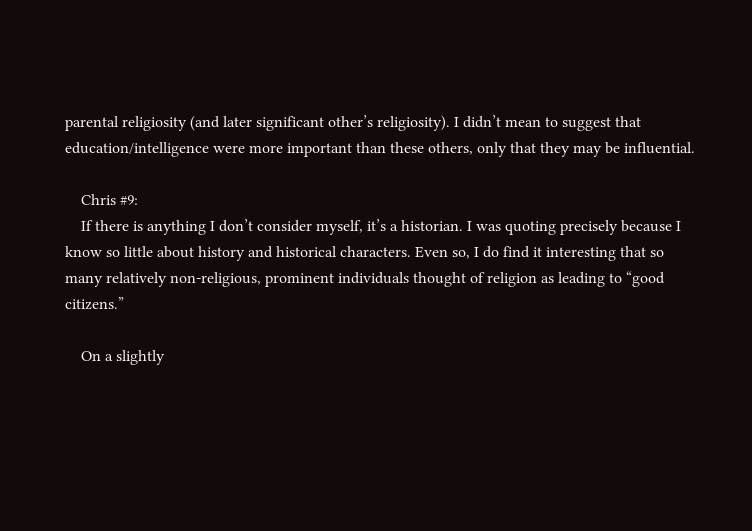parental religiosity (and later significant other’s religiosity). I didn’t mean to suggest that education/intelligence were more important than these others, only that they may be influential.

    Chris #9:
    If there is anything I don’t consider myself, it’s a historian. I was quoting precisely because I know so little about history and historical characters. Even so, I do find it interesting that so many relatively non-religious, prominent individuals thought of religion as leading to “good citizens.”

    On a slightly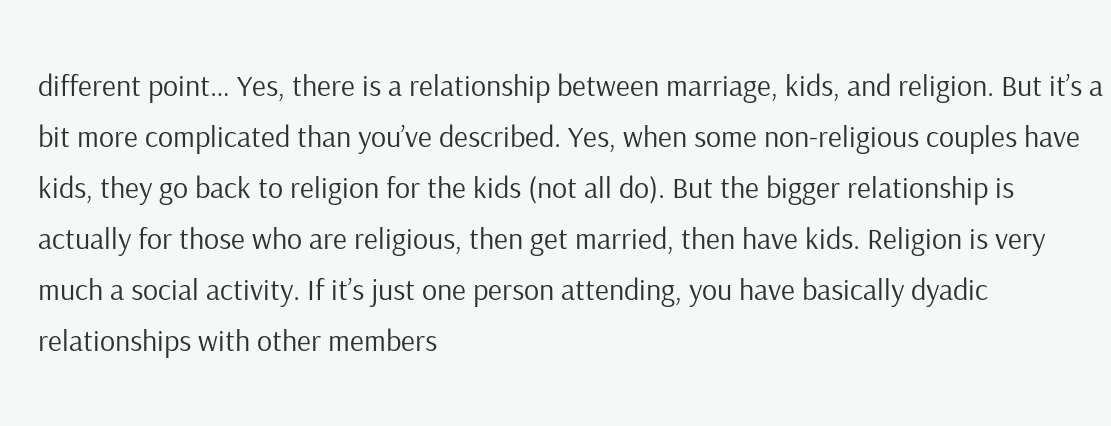different point… Yes, there is a relationship between marriage, kids, and religion. But it’s a bit more complicated than you’ve described. Yes, when some non-religious couples have kids, they go back to religion for the kids (not all do). But the bigger relationship is actually for those who are religious, then get married, then have kids. Religion is very much a social activity. If it’s just one person attending, you have basically dyadic relationships with other members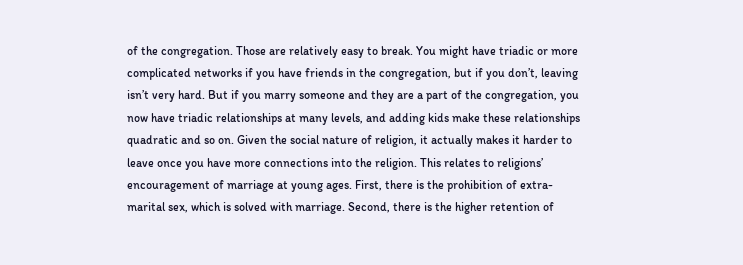of the congregation. Those are relatively easy to break. You might have triadic or more complicated networks if you have friends in the congregation, but if you don’t, leaving isn’t very hard. But if you marry someone and they are a part of the congregation, you now have triadic relationships at many levels, and adding kids make these relationships quadratic and so on. Given the social nature of religion, it actually makes it harder to leave once you have more connections into the religion. This relates to religions’ encouragement of marriage at young ages. First, there is the prohibition of extra-marital sex, which is solved with marriage. Second, there is the higher retention of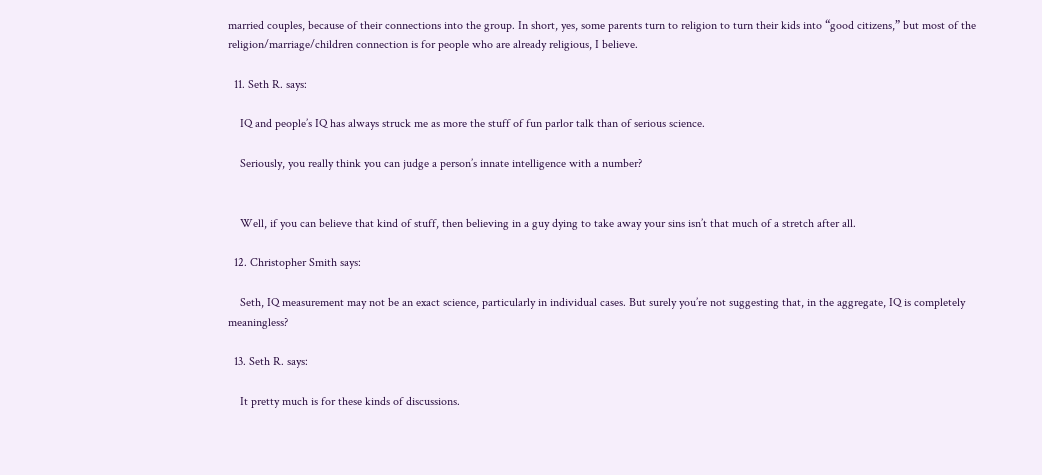married couples, because of their connections into the group. In short, yes, some parents turn to religion to turn their kids into “good citizens,” but most of the religion/marriage/children connection is for people who are already religious, I believe.

  11. Seth R. says:

    IQ and people’s IQ has always struck me as more the stuff of fun parlor talk than of serious science.

    Seriously, you really think you can judge a person’s innate intelligence with a number?


    Well, if you can believe that kind of stuff, then believing in a guy dying to take away your sins isn’t that much of a stretch after all.

  12. Christopher Smith says:

    Seth, IQ measurement may not be an exact science, particularly in individual cases. But surely you’re not suggesting that, in the aggregate, IQ is completely meaningless?

  13. Seth R. says:

    It pretty much is for these kinds of discussions.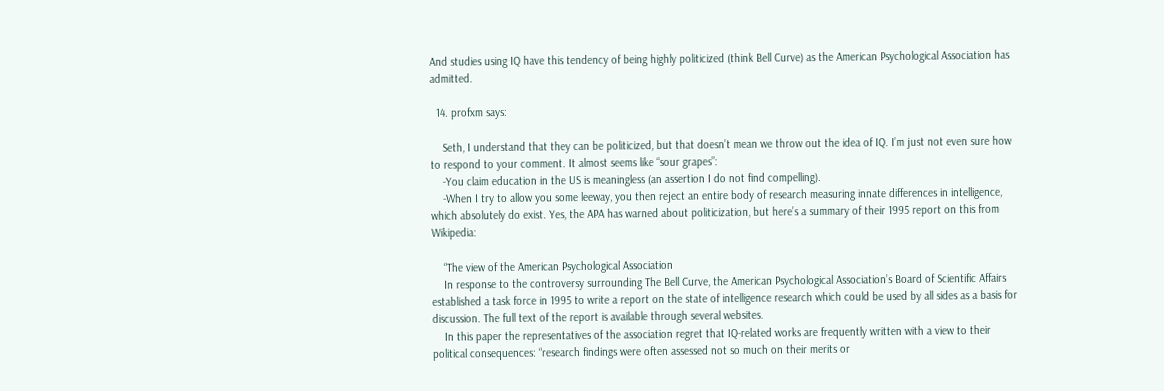And studies using IQ have this tendency of being highly politicized (think Bell Curve) as the American Psychological Association has admitted.

  14. profxm says:

    Seth, I understand that they can be politicized, but that doesn’t mean we throw out the idea of IQ. I’m just not even sure how to respond to your comment. It almost seems like “sour grapes”:
    -You claim education in the US is meaningless (an assertion I do not find compelling).
    -When I try to allow you some leeway, you then reject an entire body of research measuring innate differences in intelligence, which absolutely do exist. Yes, the APA has warned about politicization, but here’s a summary of their 1995 report on this from Wikipedia:

    “The view of the American Psychological Association
    In response to the controversy surrounding The Bell Curve, the American Psychological Association’s Board of Scientific Affairs established a task force in 1995 to write a report on the state of intelligence research which could be used by all sides as a basis for discussion. The full text of the report is available through several websites.
    In this paper the representatives of the association regret that IQ-related works are frequently written with a view to their political consequences: “research findings were often assessed not so much on their merits or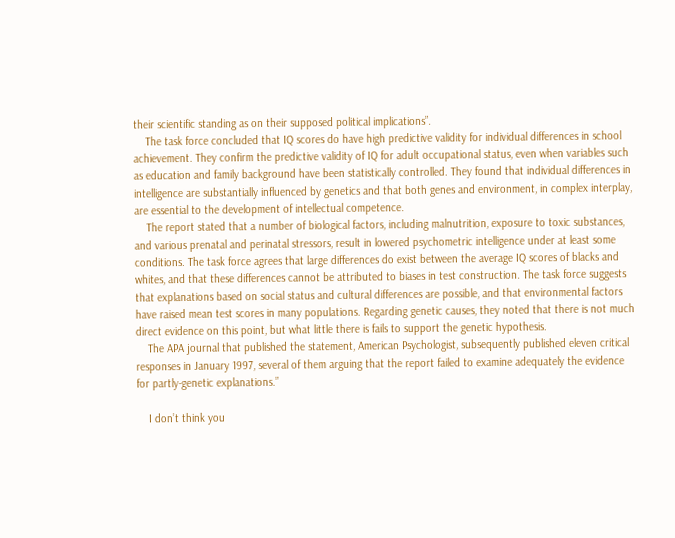their scientific standing as on their supposed political implications”.
    The task force concluded that IQ scores do have high predictive validity for individual differences in school achievement. They confirm the predictive validity of IQ for adult occupational status, even when variables such as education and family background have been statistically controlled. They found that individual differences in intelligence are substantially influenced by genetics and that both genes and environment, in complex interplay, are essential to the development of intellectual competence.
    The report stated that a number of biological factors, including malnutrition, exposure to toxic substances, and various prenatal and perinatal stressors, result in lowered psychometric intelligence under at least some conditions. The task force agrees that large differences do exist between the average IQ scores of blacks and whites, and that these differences cannot be attributed to biases in test construction. The task force suggests that explanations based on social status and cultural differences are possible, and that environmental factors have raised mean test scores in many populations. Regarding genetic causes, they noted that there is not much direct evidence on this point, but what little there is fails to support the genetic hypothesis.
    The APA journal that published the statement, American Psychologist, subsequently published eleven critical responses in January 1997, several of them arguing that the report failed to examine adequately the evidence for partly-genetic explanations.”

    I don’t think you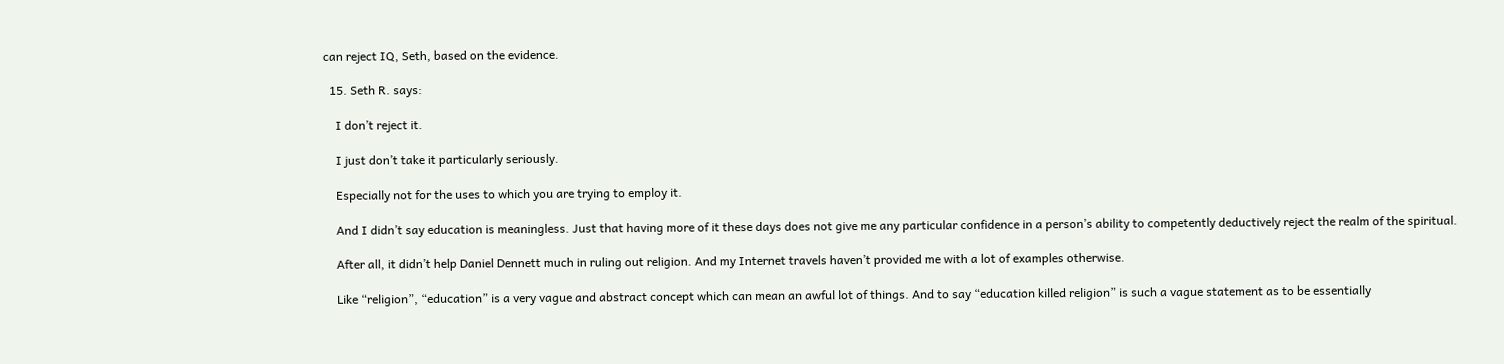can reject IQ, Seth, based on the evidence.

  15. Seth R. says:

    I don’t reject it.

    I just don’t take it particularly seriously.

    Especially not for the uses to which you are trying to employ it.

    And I didn’t say education is meaningless. Just that having more of it these days does not give me any particular confidence in a person’s ability to competently deductively reject the realm of the spiritual.

    After all, it didn’t help Daniel Dennett much in ruling out religion. And my Internet travels haven’t provided me with a lot of examples otherwise.

    Like “religion”, “education” is a very vague and abstract concept which can mean an awful lot of things. And to say “education killed religion” is such a vague statement as to be essentially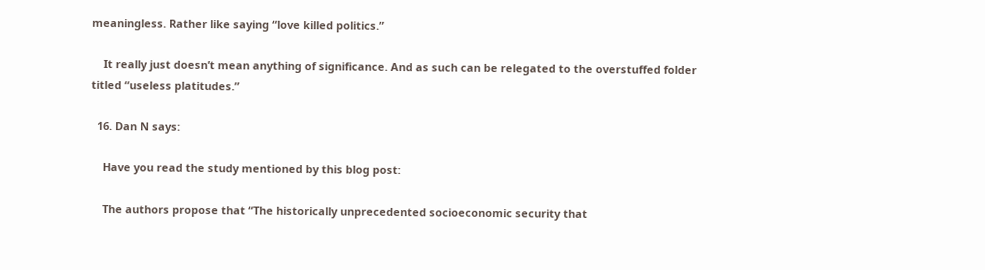meaningless. Rather like saying “love killed politics.”

    It really just doesn’t mean anything of significance. And as such can be relegated to the overstuffed folder titled “useless platitudes.”

  16. Dan N says:

    Have you read the study mentioned by this blog post:

    The authors propose that “The historically unprecedented socioeconomic security that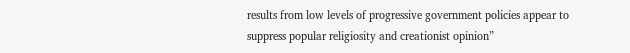results from low levels of progressive government policies appear to suppress popular religiosity and creationist opinion”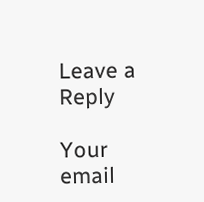Leave a Reply

Your email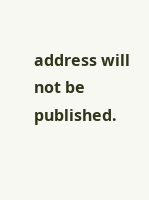address will not be published.